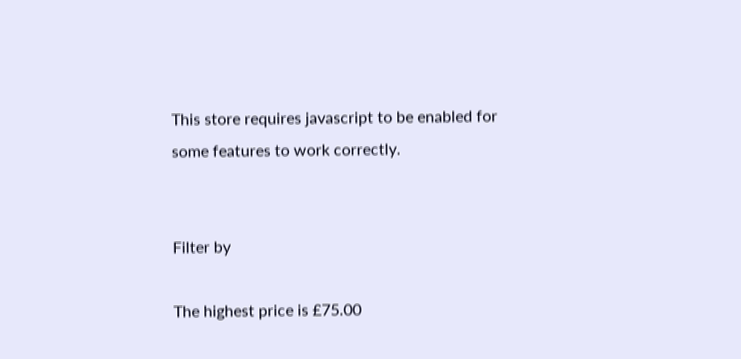This store requires javascript to be enabled for some features to work correctly.


Filter by

The highest price is £75.00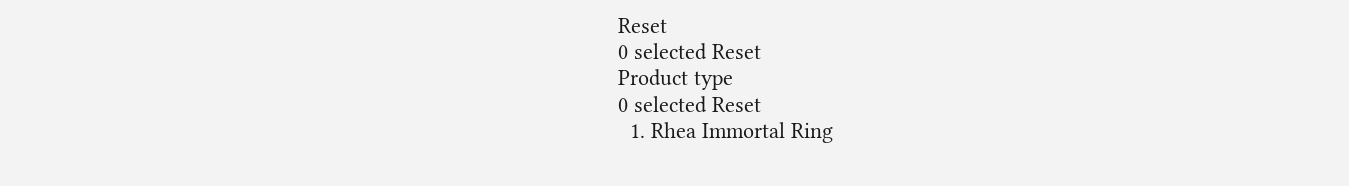Reset
0 selected Reset
Product type
0 selected Reset
  1. Rhea Immortal Ring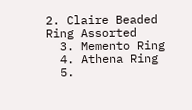2. Claire Beaded Ring Assorted
  3. Memento Ring
  4. Athena Ring
  5.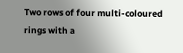Two rows of four multi-coloured rings with a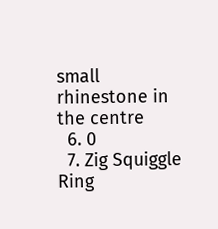small rhinestone in the centre
  6. 0
  7. Zig Squiggle Ring